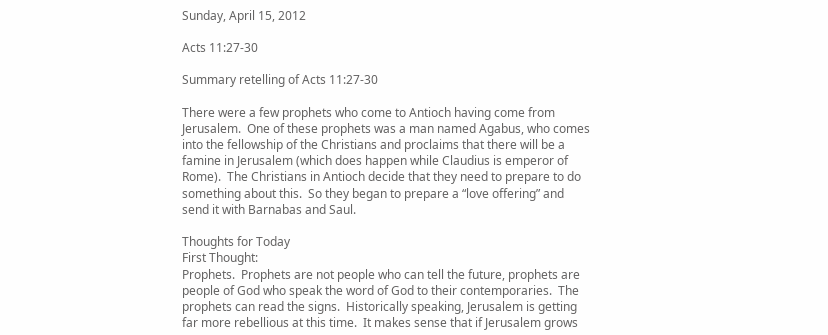Sunday, April 15, 2012

Acts 11:27-30

Summary retelling of Acts 11:27-30

There were a few prophets who come to Antioch having come from Jerusalem.  One of these prophets was a man named Agabus, who comes into the fellowship of the Christians and proclaims that there will be a famine in Jerusalem (which does happen while Claudius is emperor of Rome).  The Christians in Antioch decide that they need to prepare to do something about this.  So they began to prepare a “love offering” and send it with Barnabas and Saul.

Thoughts for Today
First Thought:
Prophets.  Prophets are not people who can tell the future, prophets are people of God who speak the word of God to their contemporaries.  The prophets can read the signs.  Historically speaking, Jerusalem is getting far more rebellious at this time.  It makes sense that if Jerusalem grows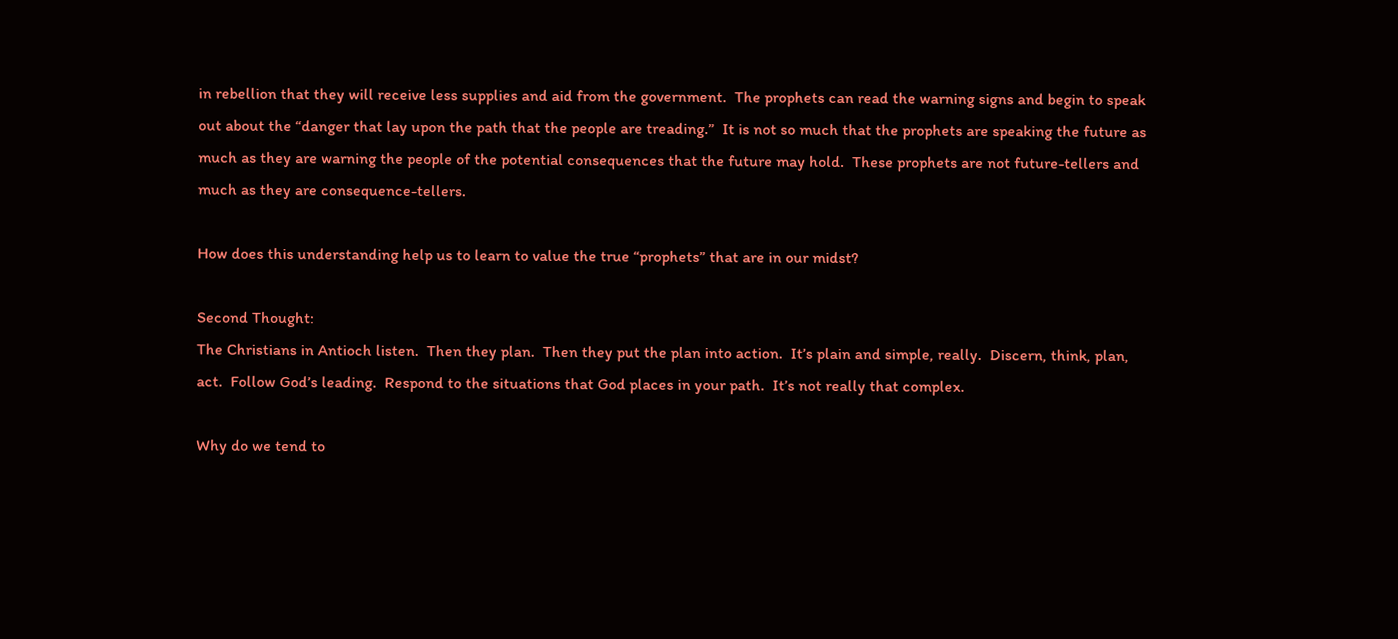in rebellion that they will receive less supplies and aid from the government.  The prophets can read the warning signs and begin to speak out about the “danger that lay upon the path that the people are treading.”  It is not so much that the prophets are speaking the future as much as they are warning the people of the potential consequences that the future may hold.  These prophets are not future-tellers and much as they are consequence-tellers.

How does this understanding help us to learn to value the true “prophets” that are in our midst?

Second Thought:
The Christians in Antioch listen.  Then they plan.  Then they put the plan into action.  It’s plain and simple, really.  Discern, think, plan, act.  Follow God’s leading.  Respond to the situations that God places in your path.  It’s not really that complex.

Why do we tend to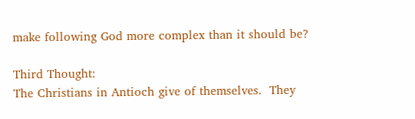make following God more complex than it should be?

Third Thought:
The Christians in Antioch give of themselves.  They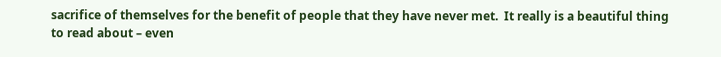sacrifice of themselves for the benefit of people that they have never met.  It really is a beautiful thing to read about – even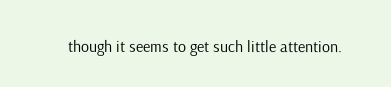though it seems to get such little attention.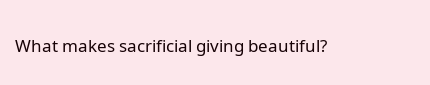What makes sacrificial giving beautiful?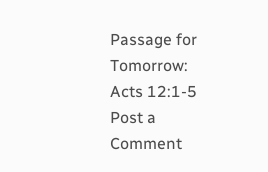Passage for Tomorrow: Acts 12:1-5
Post a Comment